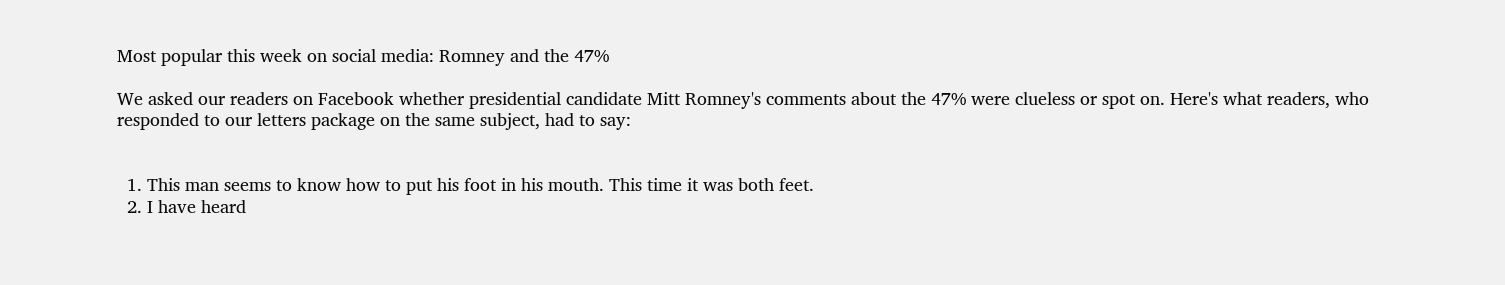Most popular this week on social media: Romney and the 47%

We asked our readers on Facebook whether presidential candidate Mitt Romney's comments about the 47% were clueless or spot on. Here's what readers, who responded to our letters package on the same subject, had to say:


  1. This man seems to know how to put his foot in his mouth. This time it was both feet.
  2. I have heard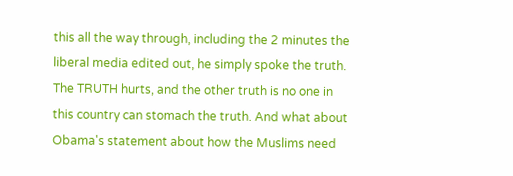this all the way through, including the 2 minutes the liberal media edited out, he simply spoke the truth. The TRUTH hurts, and the other truth is no one in this country can stomach the truth. And what about Obama's statement about how the Muslims need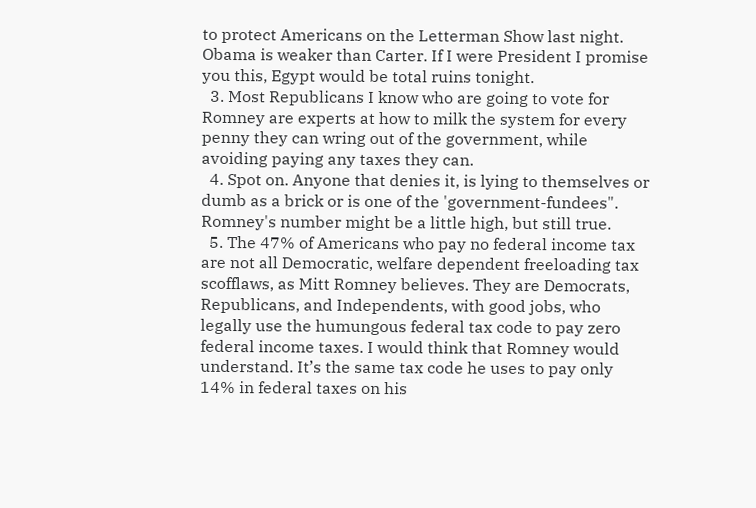to protect Americans on the Letterman Show last night. Obama is weaker than Carter. If I were President I promise you this, Egypt would be total ruins tonight.
  3. Most Republicans I know who are going to vote for Romney are experts at how to milk the system for every penny they can wring out of the government, while avoiding paying any taxes they can.
  4. Spot on. Anyone that denies it, is lying to themselves or dumb as a brick or is one of the 'government-fundees". Romney's number might be a little high, but still true.
  5. The 47% of Americans who pay no federal income tax are not all Democratic, welfare dependent freeloading tax scofflaws, as Mitt Romney believes. They are Democrats, Republicans, and Independents, with good jobs, who legally use the humungous federal tax code to pay zero federal income taxes. I would think that Romney would understand. It’s the same tax code he uses to pay only 14% in federal taxes on his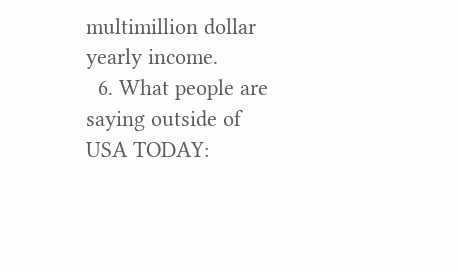multimillion dollar yearly income.
  6. What people are saying outside of USA TODAY: